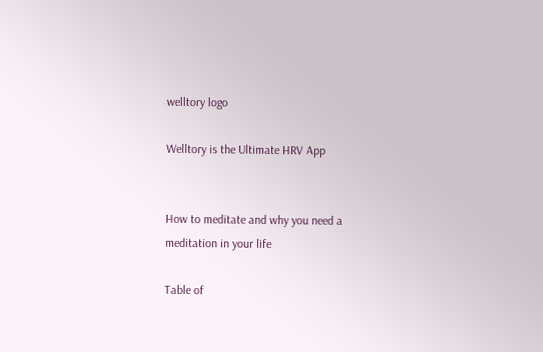welltory logo

Welltory is the Ultimate HRV App


How to meditate and why you need a meditation in your life

Table of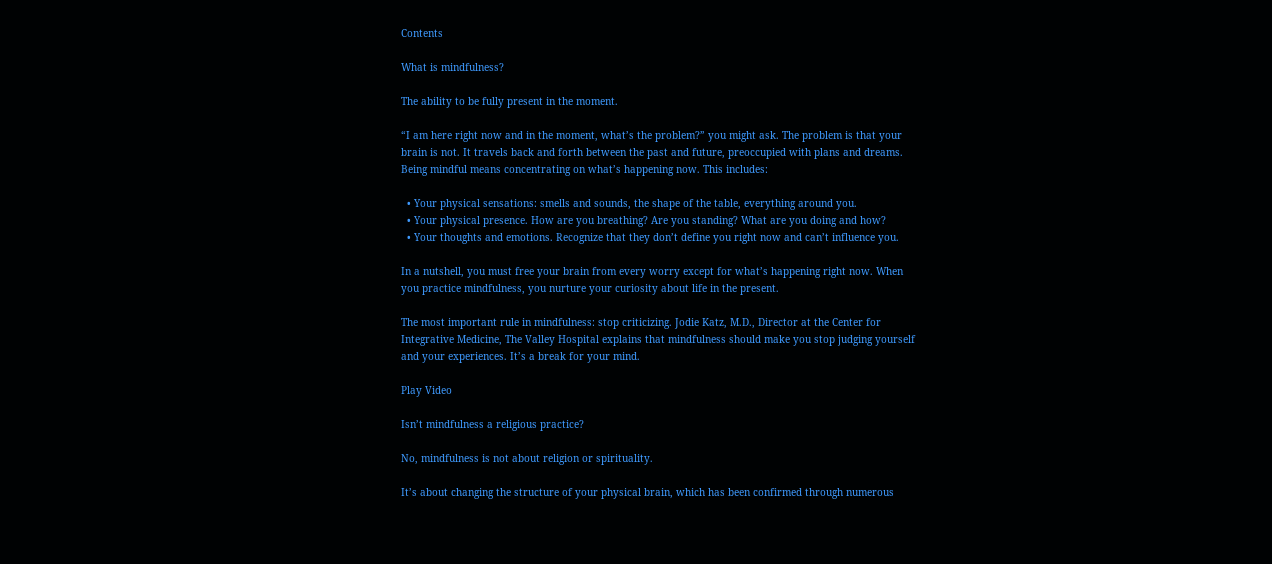Contents

What is mindfulness?

The ability to be fully present in the moment.

“I am here right now and in the moment, what’s the problem?” you might ask. The problem is that your brain is not. It travels back and forth between the past and future, preoccupied with plans and dreams. Being mindful means concentrating on what’s happening now. This includes:

  • Your physical sensations: smells and sounds, the shape of the table, everything around you.
  • Your physical presence. How are you breathing? Are you standing? What are you doing and how?
  • Your thoughts and emotions. Recognize that they don’t define you right now and can’t influence you.

In a nutshell, you must free your brain from every worry except for what’s happening right now. When you practice mindfulness, you nurture your curiosity about life in the present.

The most important rule in mindfulness: stop criticizing. Jodie Katz, M.D., Director at the Center for Integrative Medicine, The Valley Hospital explains that mindfulness should make you stop judging yourself and your experiences. It’s a break for your mind.

Play Video

Isn’t mindfulness a religious practice?

No, mindfulness is not about religion or spirituality.

It’s about changing the structure of your physical brain, which has been confirmed through numerous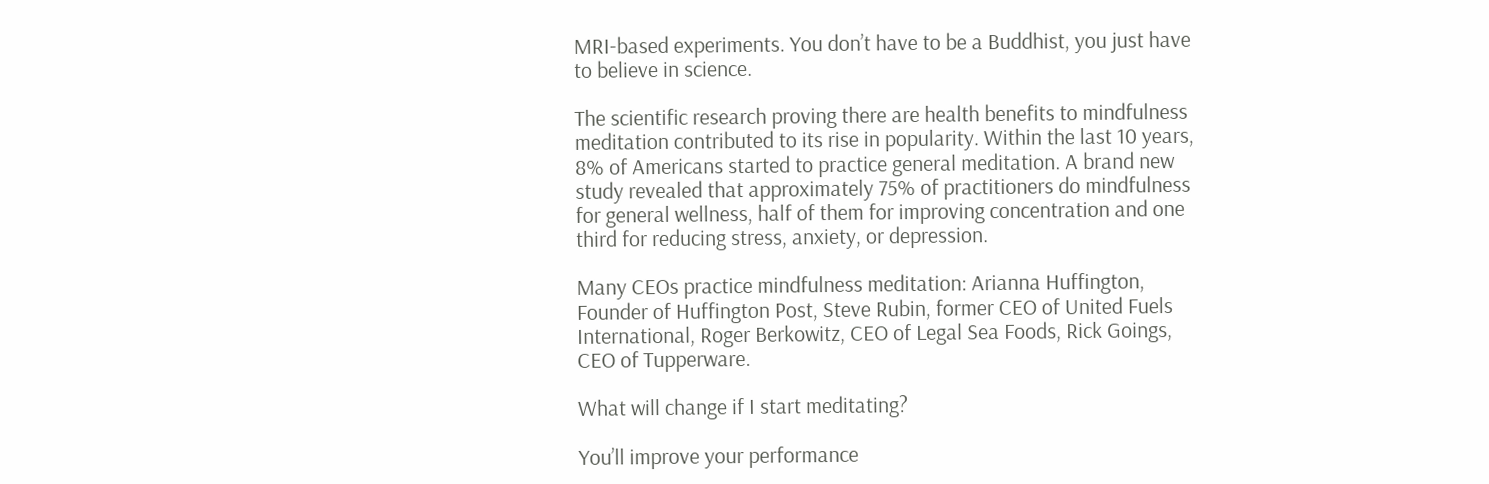MRI-based experiments. You don’t have to be a Buddhist, you just have to believe in science.

The scientific research proving there are health benefits to mindfulness meditation contributed to its rise in popularity. Within the last 10 years, 8% of Americans started to practice general meditation. A brand new study revealed that approximately 75% of practitioners do mindfulness for general wellness, half of them for improving concentration and one third for reducing stress, anxiety, or depression.

Many CEOs practice mindfulness meditation: Arianna Huffington, Founder of Huffington Post, Steve Rubin, former CEO of United Fuels International, Roger Berkowitz, CEO of Legal Sea Foods, Rick Goings, CEO of Tupperware.

What will change if I start meditating?

You’ll improve your performance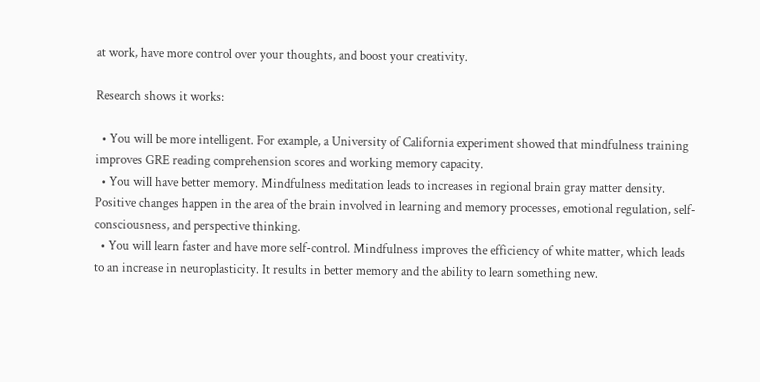at work, have more control over your thoughts, and boost your creativity.

Research shows it works:

  • You will be more intelligent. For example, a University of California experiment showed that mindfulness training improves GRE reading comprehension scores and working memory capacity.
  • You will have better memory. Mindfulness meditation leads to increases in regional brain gray matter density. Positive changes happen in the area of the brain involved in learning and memory processes, emotional regulation, self-consciousness, and perspective thinking.
  • You will learn faster and have more self-control. Mindfulness improves the efficiency of white matter, which leads to an increase in neuroplasticity. It results in better memory and the ability to learn something new.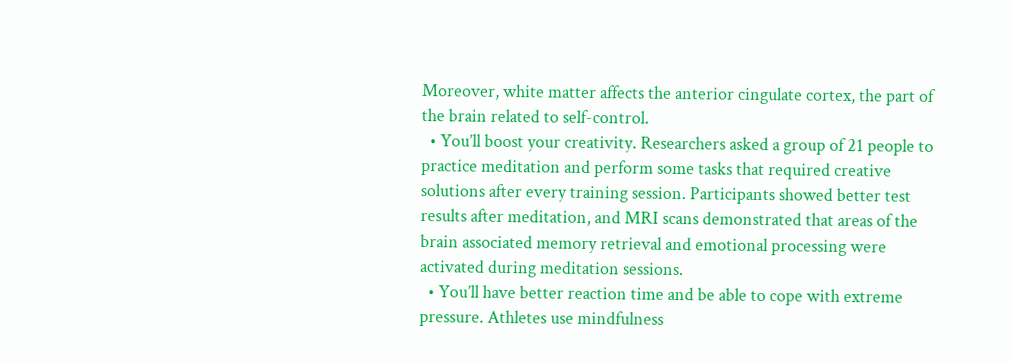Moreover, white matter affects the anterior cingulate cortex, the part of the brain related to self-control.
  • You’ll boost your creativity. Researchers asked a group of 21 people to practice meditation and perform some tasks that required creative solutions after every training session. Participants showed better test results after meditation, and MRI scans demonstrated that areas of the brain associated memory retrieval and emotional processing were activated during meditation sessions.
  • You’ll have better reaction time and be able to cope with extreme pressure. Athletes use mindfulness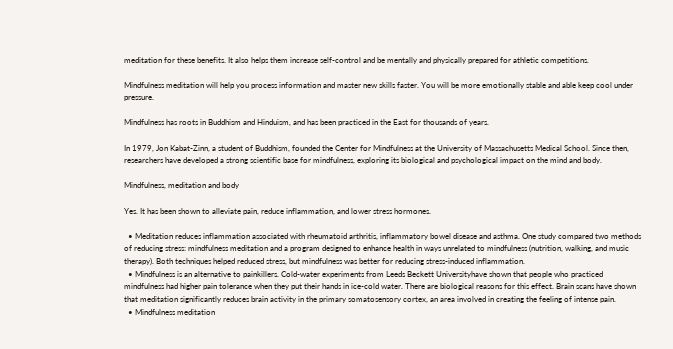meditation for these benefits. It also helps them increase self-control and be mentally and physically prepared for athletic competitions.

Mindfulness meditation will help you process information and master new skills faster. You will be more emotionally stable and able keep cool under pressure.

Mindfulness has roots in Buddhism and Hinduism, and has been practiced in the East for thousands of years.

In 1979, Jon Kabat-Zinn, a student of Buddhism, founded the Center for Mindfulness at the University of Massachusetts Medical School. Since then, researchers have developed a strong scientific base for mindfulness, exploring its biological and psychological impact on the mind and body.

Mindfulness, meditation and body

Yes. It has been shown to alleviate pain, reduce inflammation, and lower stress hormones.

  • Meditation reduces inflammation associated with rheumatoid arthritis, inflammatory bowel disease and asthma. One study compared two methods of reducing stress: mindfulness meditation and a program designed to enhance health in ways unrelated to mindfulness (nutrition, walking, and music therapy). Both techniques helped reduced stress, but mindfulness was better for reducing stress-induced inflammation.
  • Mindfulness is an alternative to painkillers. Cold-water experiments from Leeds Beckett Universityhave shown that people who practiced mindfulness had higher pain tolerance when they put their hands in ice-cold water. There are biological reasons for this effect. Brain scans have shown that meditation significantly reduces brain activity in the primary somatosensory cortex, an area involved in creating the feeling of intense pain.
  • Mindfulness meditation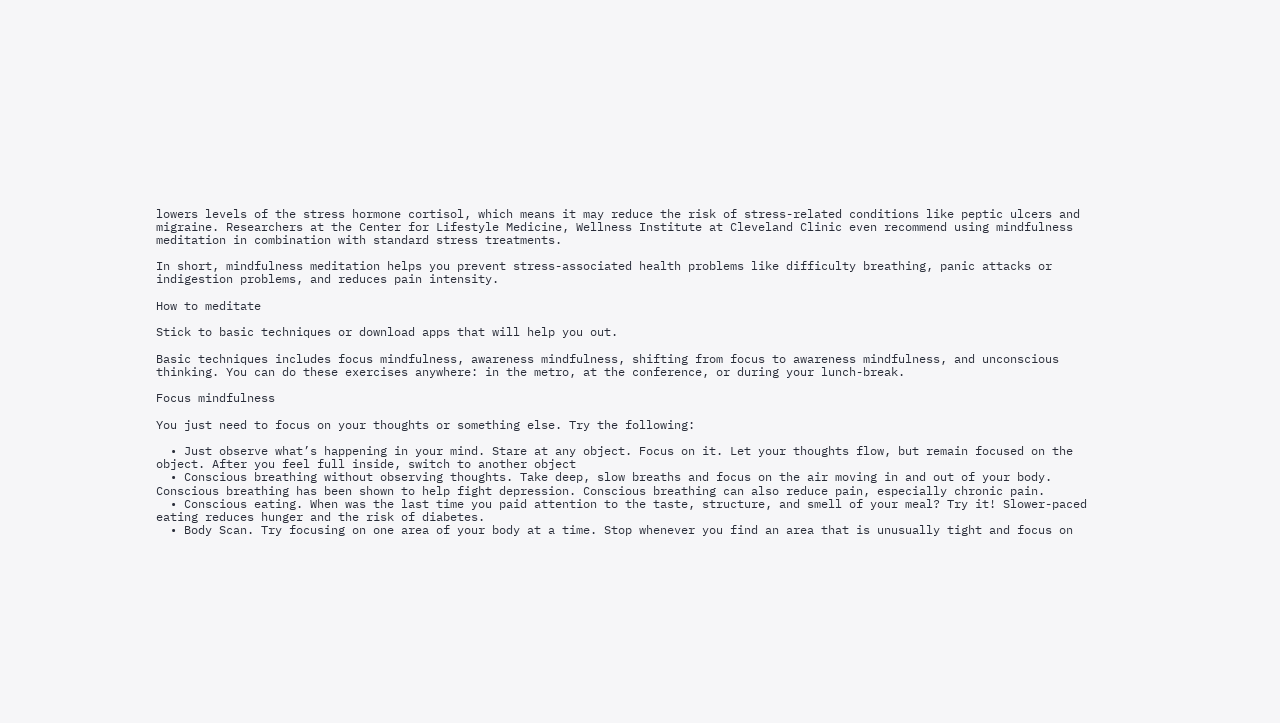lowers levels of the stress hormone cortisol, which means it may reduce the risk of stress-related conditions like peptic ulcers and migraine. Researchers at the Center for Lifestyle Medicine, Wellness Institute at Cleveland Clinic even recommend using mindfulness meditation in combination with standard stress treatments.

In short, mindfulness meditation helps you prevent stress-associated health problems like difficulty breathing, panic attacks or indigestion problems, and reduces pain intensity.

How to meditate

Stick to basic techniques or download apps that will help you out.

Basic techniques includes focus mindfulness, awareness mindfulness, shifting from focus to awareness mindfulness, and unconscious thinking. You can do these exercises anywhere: in the metro, at the conference, or during your lunch-break.

Focus mindfulness

You just need to focus on your thoughts or something else. Try the following:

  • Just observe what’s happening in your mind. Stare at any object. Focus on it. Let your thoughts flow, but remain focused on the object. After you feel full inside, switch to another object
  • Conscious breathing without observing thoughts. Take deep, slow breaths and focus on the air moving in and out of your body. Conscious breathing has been shown to help fight depression. Conscious breathing can also reduce pain, especially chronic pain.
  • Conscious eating. When was the last time you paid attention to the taste, structure, and smell of your meal? Try it! Slower-paced eating reduces hunger and the risk of diabetes.
  • Body Scan. Try focusing on one area of your body at a time. Stop whenever you find an area that is unusually tight and focus on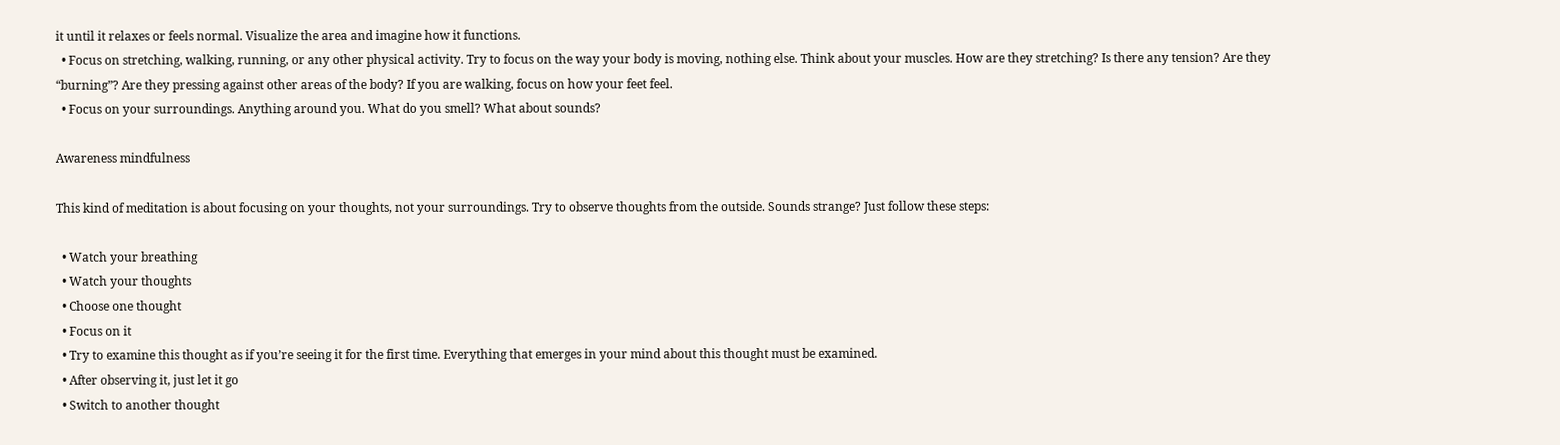it until it relaxes or feels normal. Visualize the area and imagine how it functions.
  • Focus on stretching, walking, running, or any other physical activity. Try to focus on the way your body is moving, nothing else. Think about your muscles. How are they stretching? Is there any tension? Are they “burning”? Are they pressing against other areas of the body? If you are walking, focus on how your feet feel.
  • Focus on your surroundings. Anything around you. What do you smell? What about sounds?

Awareness mindfulness

This kind of meditation is about focusing on your thoughts, not your surroundings. Try to observe thoughts from the outside. Sounds strange? Just follow these steps:

  • Watch your breathing
  • Watch your thoughts
  • Choose one thought
  • Focus on it
  • Try to examine this thought as if you’re seeing it for the first time. Everything that emerges in your mind about this thought must be examined.
  • After observing it, just let it go
  • Switch to another thought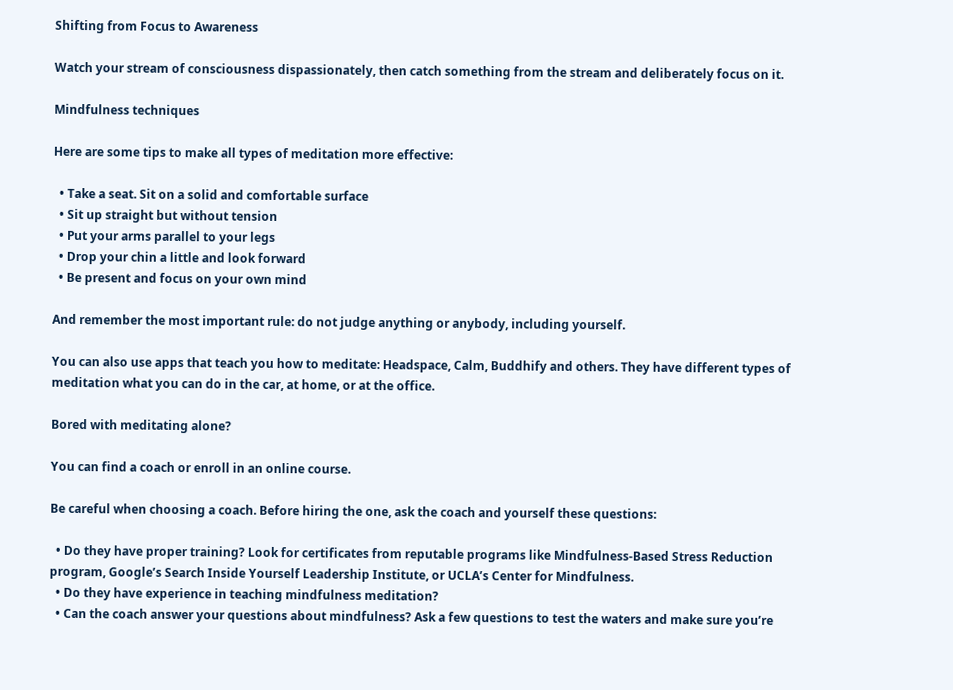Shifting from Focus to Awareness

Watch your stream of consciousness dispassionately, then catch something from the stream and deliberately focus on it.

Mindfulness techniques

Here are some tips to make all types of meditation more effective:

  • Take a seat. Sit on a solid and comfortable surface
  • Sit up straight but without tension
  • Put your arms parallel to your legs
  • Drop your chin a little and look forward
  • Be present and focus on your own mind

And remember the most important rule: do not judge anything or anybody, including yourself.

You can also use apps that teach you how to meditate: Headspace, Calm, Buddhify and others. They have different types of meditation what you can do in the car, at home, or at the office.

Bored with meditating alone?

You can find a coach or enroll in an online course.

Be careful when choosing a coach. Before hiring the one, ask the coach and yourself these questions:

  • Do they have proper training? Look for certificates from reputable programs like Mindfulness-Based Stress Reduction program, Google’s Search Inside Yourself Leadership Institute, or UCLA’s Center for Mindfulness.
  • Do they have experience in teaching mindfulness meditation?
  • Can the coach answer your questions about mindfulness? Ask a few questions to test the waters and make sure you’re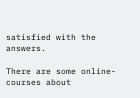satisfied with the answers.

There are some online-courses about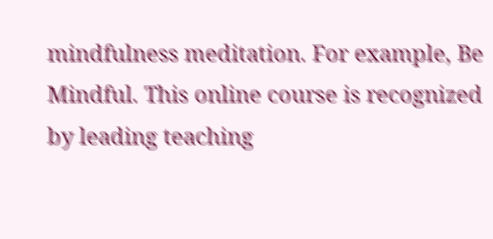mindfulness meditation. For example, Be Mindful. This online course is recognized by leading teaching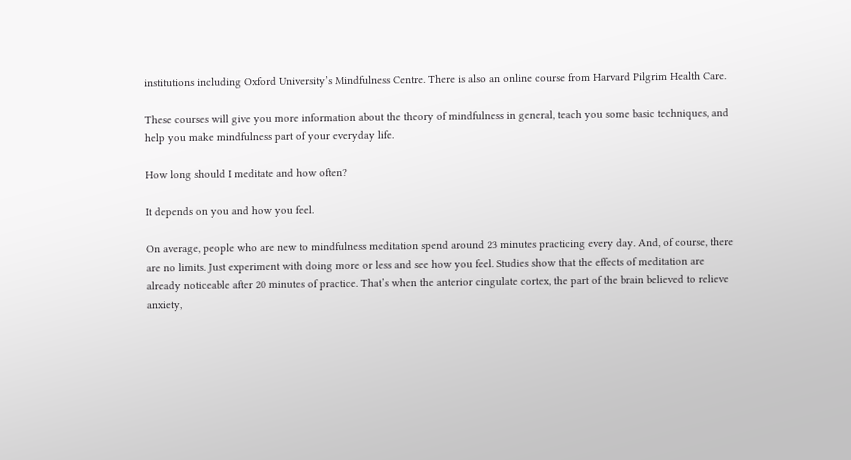institutions including Oxford University’s Mindfulness Centre. There is also an online course from Harvard Pilgrim Health Care.

These courses will give you more information about the theory of mindfulness in general, teach you some basic techniques, and help you make mindfulness part of your everyday life.

How long should I meditate and how often?

It depends on you and how you feel.

On average, people who are new to mindfulness meditation spend around 23 minutes practicing every day. And, of course, there are no limits. Just experiment with doing more or less and see how you feel. Studies show that the effects of meditation are already noticeable after 20 minutes of practice. That’s when the anterior cingulate cortex, the part of the brain believed to relieve anxiety,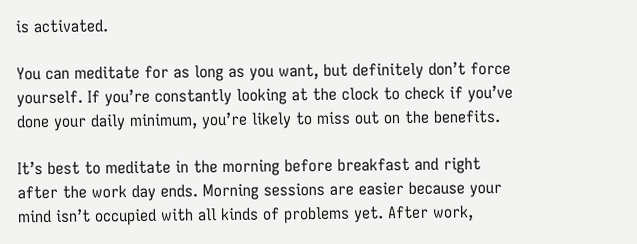is activated.

You can meditate for as long as you want, but definitely don’t force yourself. If you’re constantly looking at the clock to check if you’ve done your daily minimum, you’re likely to miss out on the benefits.

It’s best to meditate in the morning before breakfast and right after the work day ends. Morning sessions are easier because your mind isn’t occupied with all kinds of problems yet. After work,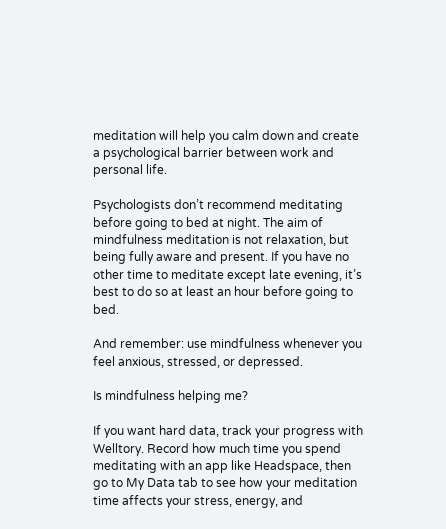meditation will help you calm down and create a psychological barrier between work and personal life.

Psychologists don’t recommend meditating before going to bed at night. The aim of mindfulness meditation is not relaxation, but being fully aware and present. If you have no other time to meditate except late evening, it’s best to do so at least an hour before going to bed.

And remember: use mindfulness whenever you feel anxious, stressed, or depressed.

Is mindfulness helping me?

If you want hard data, track your progress with Welltory. Record how much time you spend meditating with an app like Headspace, then go to My Data tab to see how your meditation time affects your stress, energy, and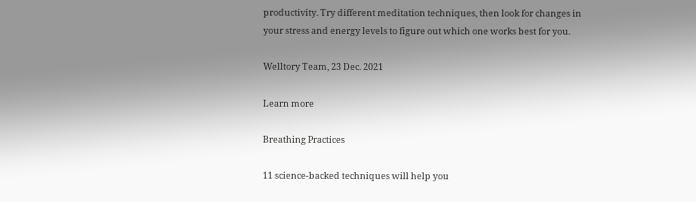productivity. Try different meditation techniques, then look for changes in your stress and energy levels to figure out which one works best for you.

Welltory Team, 23 Dec. 2021

Learn more

Breathing Practices

11 science-backed techniques will help you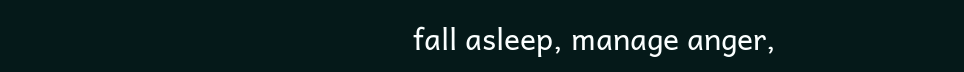fall asleep, manage anger,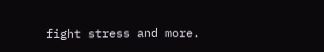fight stress and more.